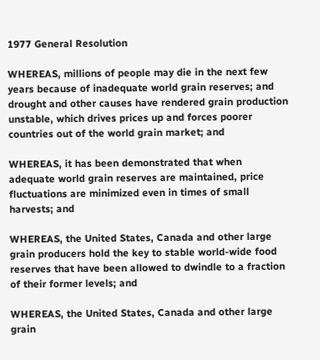1977 General Resolution

WHEREAS, millions of people may die in the next few years because of inadequate world grain reserves; and drought and other causes have rendered grain production unstable, which drives prices up and forces poorer countries out of the world grain market; and

WHEREAS, it has been demonstrated that when adequate world grain reserves are maintained, price fluctuations are minimized even in times of small harvests; and

WHEREAS, the United States, Canada and other large grain producers hold the key to stable world-wide food reserves that have been allowed to dwindle to a fraction of their former levels; and

WHEREAS, the United States, Canada and other large grain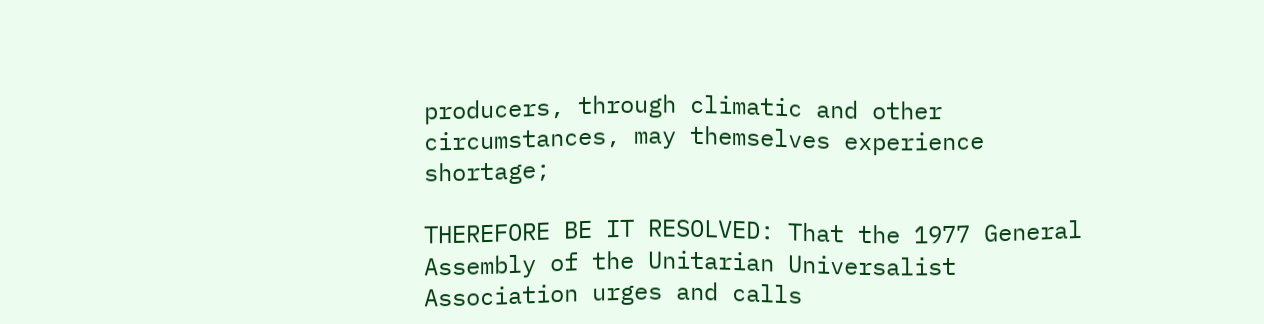producers, through climatic and other circumstances, may themselves experience shortage;

THEREFORE BE IT RESOLVED: That the 1977 General Assembly of the Unitarian Universalist Association urges and calls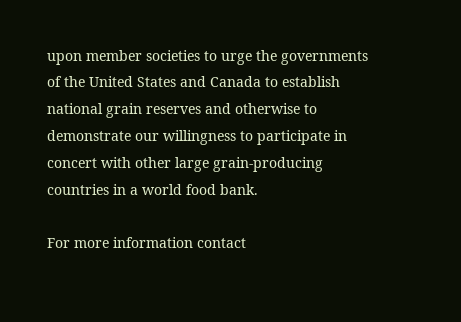upon member societies to urge the governments of the United States and Canada to establish national grain reserves and otherwise to demonstrate our willingness to participate in concert with other large grain-producing countries in a world food bank.

For more information contact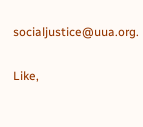socialjustice@uua.org.

Like,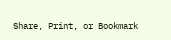Share, Print, or Bookmark